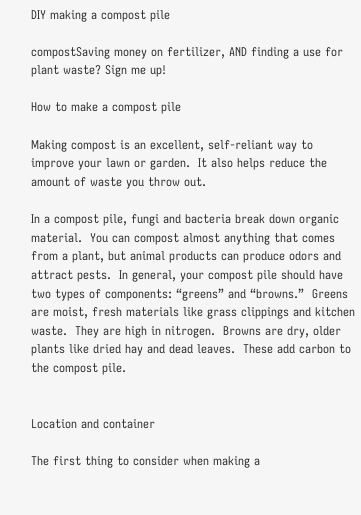DIY making a compost pile

compostSaving money on fertilizer, AND finding a use for plant waste? Sign me up!

How to make a compost pile

Making compost is an excellent, self-reliant way to improve your lawn or garden.  It also helps reduce the amount of waste you throw out.

In a compost pile, fungi and bacteria break down organic material.  You can compost almost anything that comes from a plant, but animal products can produce odors and attract pests.  In general, your compost pile should have two types of components: “greens” and “browns.”  Greens are moist, fresh materials like grass clippings and kitchen waste.  They are high in nitrogen.  Browns are dry, older plants like dried hay and dead leaves.  These add carbon to the compost pile.


Location and container

The first thing to consider when making a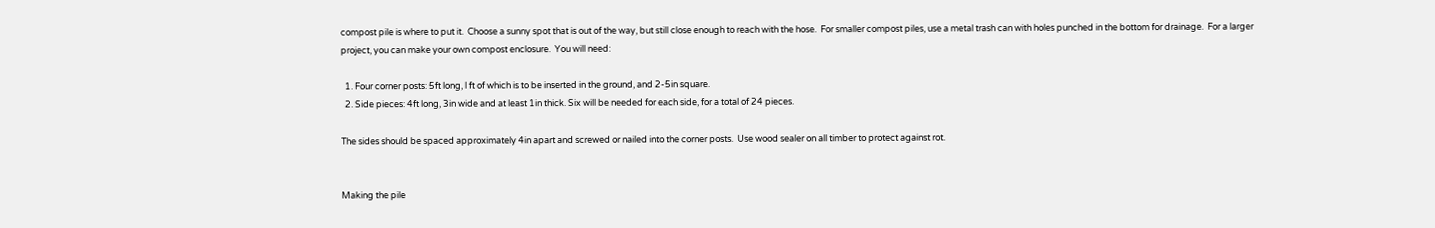compost pile is where to put it.  Choose a sunny spot that is out of the way, but still close enough to reach with the hose.  For smaller compost piles, use a metal trash can with holes punched in the bottom for drainage.  For a larger project, you can make your own compost enclosure.  You will need:

  1. Four corner posts: 5ft long, l ft of which is to be inserted in the ground, and 2-5in square.
  2. Side pieces: 4ft long, 3in wide and at least 1in thick. Six will be needed for each side, for a total of 24 pieces.

The sides should be spaced approximately 4in apart and screwed or nailed into the corner posts.  Use wood sealer on all timber to protect against rot.


Making the pile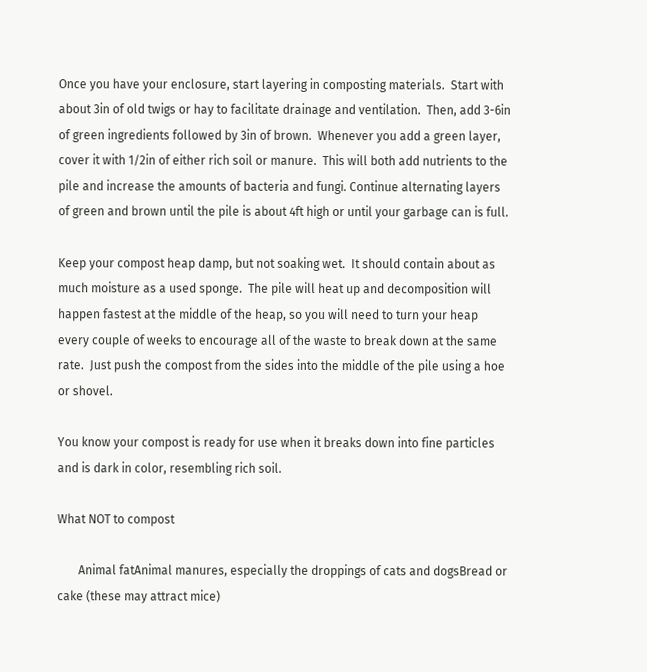Once you have your enclosure, start layering in composting materials.  Start with about 3in of old twigs or hay to facilitate drainage and ventilation.  Then, add 3-6in of green ingredients followed by 3in of brown.  Whenever you add a green layer, cover it with 1/2in of either rich soil or manure.  This will both add nutrients to the pile and increase the amounts of bacteria and fungi. Continue alternating layers of green and brown until the pile is about 4ft high or until your garbage can is full.

Keep your compost heap damp, but not soaking wet.  It should contain about as much moisture as a used sponge.  The pile will heat up and decomposition will happen fastest at the middle of the heap, so you will need to turn your heap every couple of weeks to encourage all of the waste to break down at the same rate.  Just push the compost from the sides into the middle of the pile using a hoe or shovel.

You know your compost is ready for use when it breaks down into fine particles and is dark in color, resembling rich soil.

What NOT to compost

       Animal fatAnimal manures, especially the droppings of cats and dogsBread or cake (these may attract mice)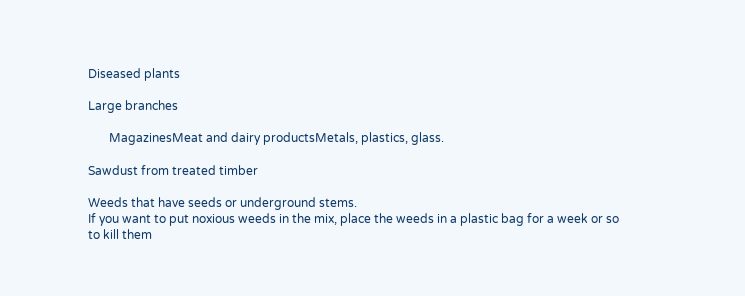Diseased plants

Large branches

       MagazinesMeat and dairy productsMetals, plastics, glass.

Sawdust from treated timber

Weeds that have seeds or underground stems.
If you want to put noxious weeds in the mix, place the weeds in a plastic bag for a week or so to kill them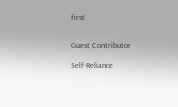first


Guest Contributor

Self-Reliance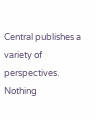Central publishes a variety of perspectives. Nothing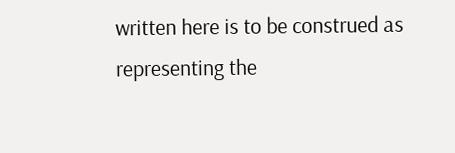written here is to be construed as representing the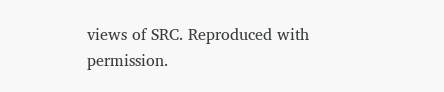views of SRC. Reproduced with permission.